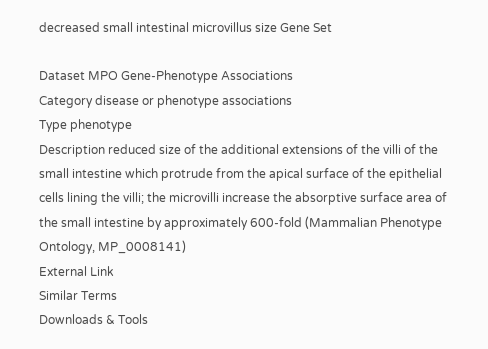decreased small intestinal microvillus size Gene Set

Dataset MPO Gene-Phenotype Associations
Category disease or phenotype associations
Type phenotype
Description reduced size of the additional extensions of the villi of the small intestine which protrude from the apical surface of the epithelial cells lining the villi; the microvilli increase the absorptive surface area of the small intestine by approximately 600-fold (Mammalian Phenotype Ontology, MP_0008141)
External Link
Similar Terms
Downloads & Tools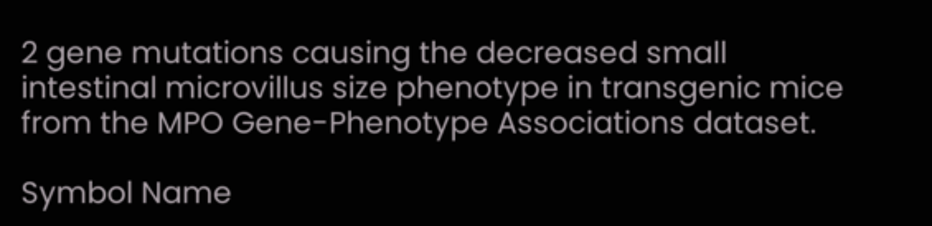2 gene mutations causing the decreased small intestinal microvillus size phenotype in transgenic mice from the MPO Gene-Phenotype Associations dataset.

Symbol Name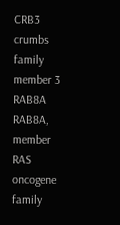CRB3 crumbs family member 3
RAB8A RAB8A, member RAS oncogene family